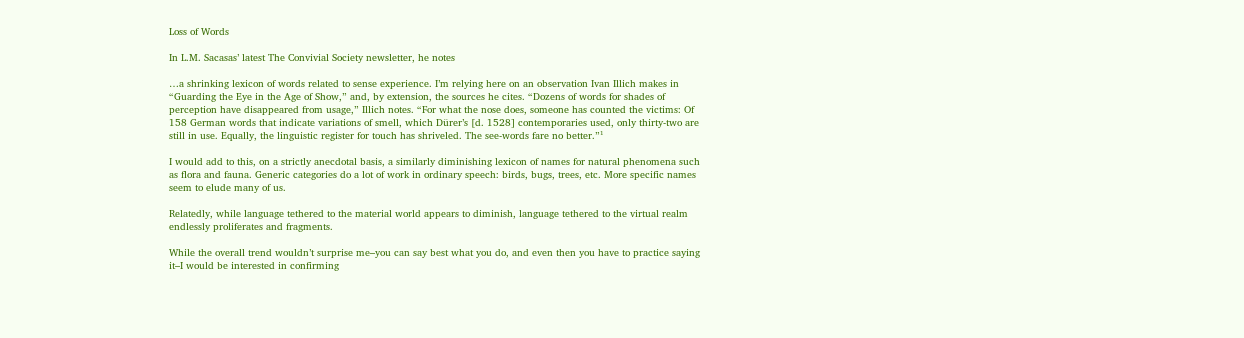Loss of Words

In L.M. Sacasas’ latest The Convivial Society newsletter, he notes

…a shrinking lexicon of words related to sense experience. I’m relying here on an observation Ivan Illich makes in “Guarding the Eye in the Age of Show,” and, by extension, the sources he cites. “Dozens of words for shades of perception have disappeared from usage,” Illich notes. “For what the nose does, someone has counted the victims: Of 158 German words that indicate variations of smell, which Dürer’s [d. 1528] contemporaries used, only thirty-two are still in use. Equally, the linguistic register for touch has shriveled. The see-words fare no better.”¹

I would add to this, on a strictly anecdotal basis, a similarly diminishing lexicon of names for natural phenomena such as flora and fauna. Generic categories do a lot of work in ordinary speech: birds, bugs, trees, etc. More specific names seem to elude many of us.

Relatedly, while language tethered to the material world appears to diminish, language tethered to the virtual realm endlessly proliferates and fragments.

While the overall trend wouldn’t surprise me–you can say best what you do, and even then you have to practice saying it–I would be interested in confirming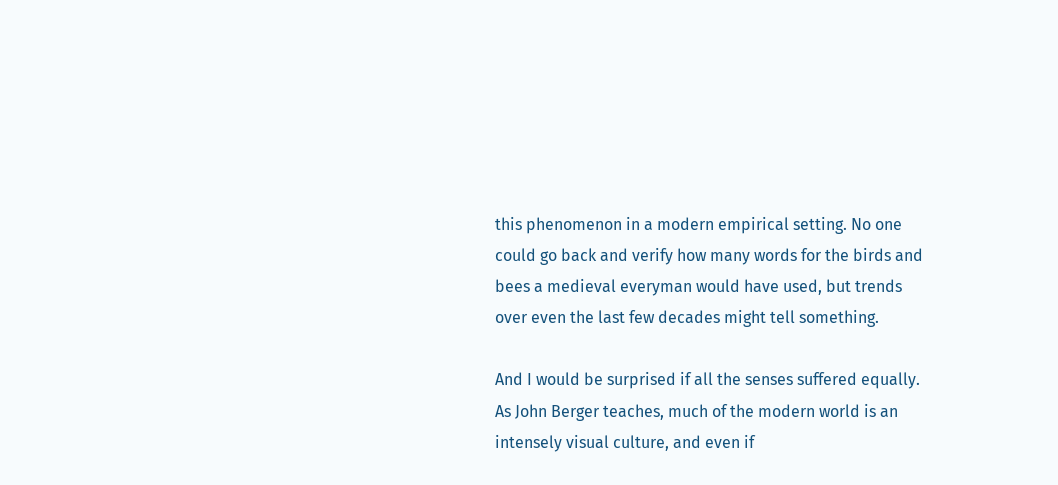this phenomenon in a modern empirical setting. No one could go back and verify how many words for the birds and bees a medieval everyman would have used, but trends over even the last few decades might tell something.

And I would be surprised if all the senses suffered equally. As John Berger teaches, much of the modern world is an intensely visual culture, and even if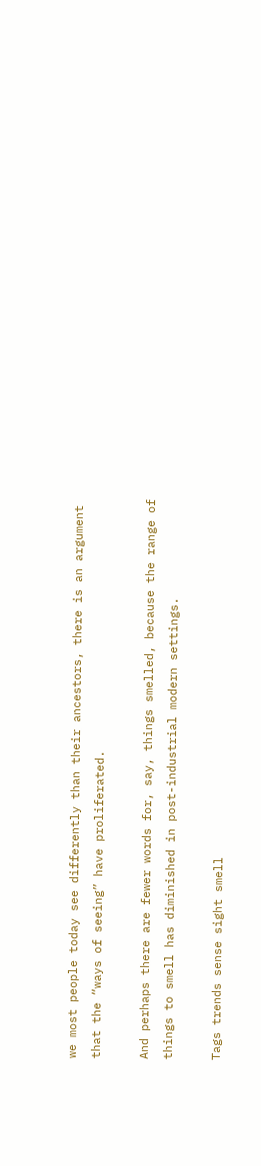we most people today see differently than their ancestors, there is an argument that the “ways of seeing” have proliferated.

And perhaps there are fewer words for, say, things smelled, because the range of things to smell has diminished in post-industrial modern settings.

Tags trends sense sight smell